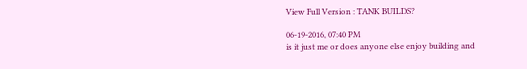View Full Version : TANK BUILDS?

06-19-2016, 07:40 PM
is it just me or does anyone else enjoy building and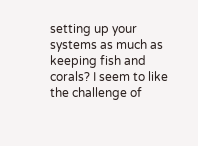setting up your systems as much as keeping fish and corals? I seem to like the challenge of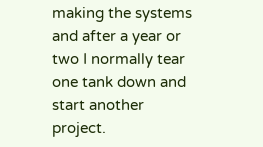making the systems and after a year or two I normally tear one tank down and start another project.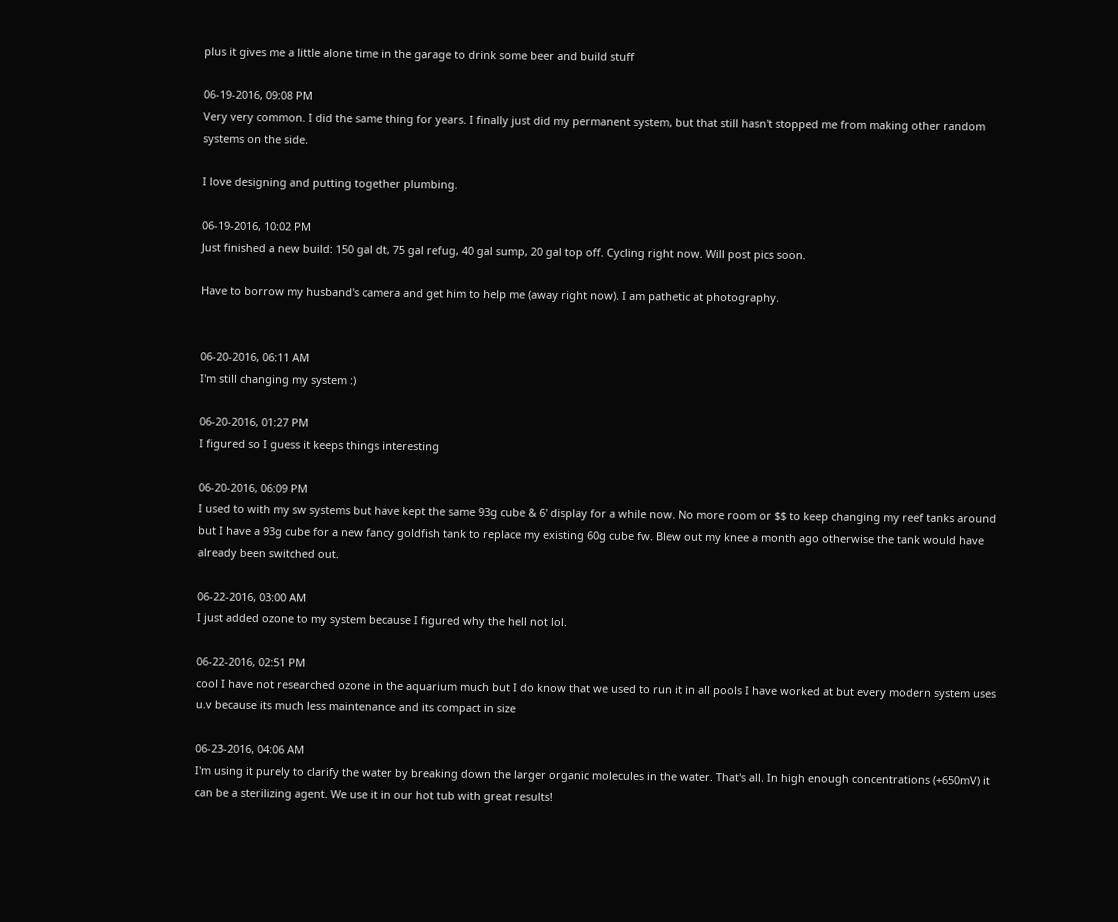plus it gives me a little alone time in the garage to drink some beer and build stuff

06-19-2016, 09:08 PM
Very very common. I did the same thing for years. I finally just did my permanent system, but that still hasn't stopped me from making other random systems on the side.

I love designing and putting together plumbing.

06-19-2016, 10:02 PM
Just finished a new build: 150 gal dt, 75 gal refug, 40 gal sump, 20 gal top off. Cycling right now. Will post pics soon.

Have to borrow my husband's camera and get him to help me (away right now). I am pathetic at photography.


06-20-2016, 06:11 AM
I'm still changing my system :)

06-20-2016, 01:27 PM
I figured so I guess it keeps things interesting

06-20-2016, 06:09 PM
I used to with my sw systems but have kept the same 93g cube & 6' display for a while now. No more room or $$ to keep changing my reef tanks around but I have a 93g cube for a new fancy goldfish tank to replace my existing 60g cube fw. Blew out my knee a month ago otherwise the tank would have already been switched out.

06-22-2016, 03:00 AM
I just added ozone to my system because I figured why the hell not lol.

06-22-2016, 02:51 PM
cool I have not researched ozone in the aquarium much but I do know that we used to run it in all pools I have worked at but every modern system uses u.v because its much less maintenance and its compact in size

06-23-2016, 04:06 AM
I'm using it purely to clarify the water by breaking down the larger organic molecules in the water. That's all. In high enough concentrations (+650mV) it can be a sterilizing agent. We use it in our hot tub with great results!